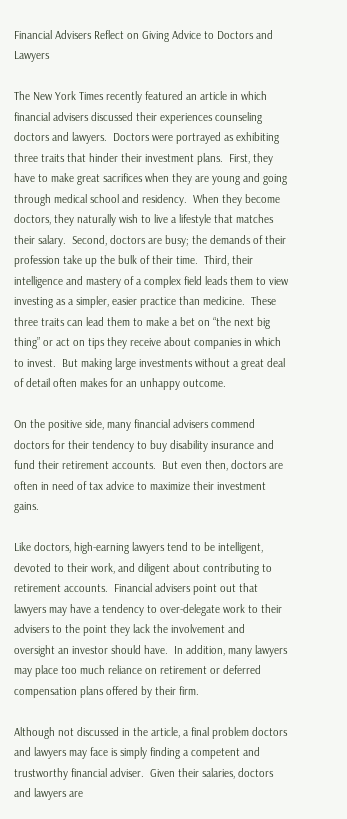Financial Advisers Reflect on Giving Advice to Doctors and Lawyers

The New York Times recently featured an article in which financial advisers discussed their experiences counseling doctors and lawyers.  Doctors were portrayed as exhibiting three traits that hinder their investment plans.  First, they have to make great sacrifices when they are young and going through medical school and residency.  When they become doctors, they naturally wish to live a lifestyle that matches their salary.  Second, doctors are busy; the demands of their profession take up the bulk of their time.  Third, their intelligence and mastery of a complex field leads them to view investing as a simpler, easier practice than medicine.  These three traits can lead them to make a bet on “the next big thing” or act on tips they receive about companies in which to invest.  But making large investments without a great deal of detail often makes for an unhappy outcome.

On the positive side, many financial advisers commend doctors for their tendency to buy disability insurance and fund their retirement accounts.  But even then, doctors are often in need of tax advice to maximize their investment gains.

Like doctors, high-earning lawyers tend to be intelligent, devoted to their work, and diligent about contributing to retirement accounts.  Financial advisers point out that lawyers may have a tendency to over-delegate work to their advisers to the point they lack the involvement and oversight an investor should have.  In addition, many lawyers may place too much reliance on retirement or deferred compensation plans offered by their firm.

Although not discussed in the article, a final problem doctors and lawyers may face is simply finding a competent and trustworthy financial adviser.  Given their salaries, doctors and lawyers are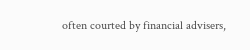often courted by financial advisers,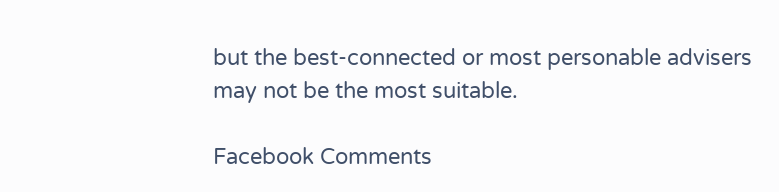but the best-connected or most personable advisers may not be the most suitable.

Facebook Comments